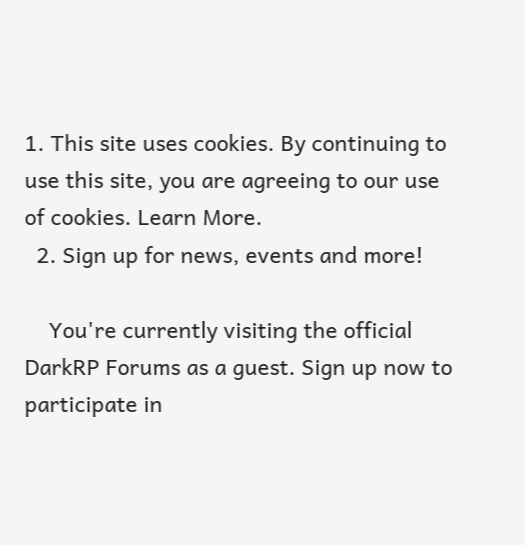1. This site uses cookies. By continuing to use this site, you are agreeing to our use of cookies. Learn More.
  2. Sign up for news, events and more!

    You're currently visiting the official DarkRP Forums as a guest. Sign up now to participate in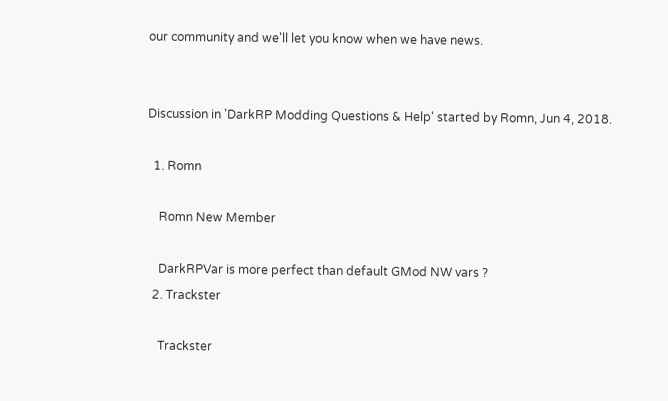our community and we'll let you know when we have news.


Discussion in 'DarkRP Modding Questions & Help' started by Romn, Jun 4, 2018.

  1. Romn

    Romn New Member

    DarkRPVar is more perfect than default GMod NW vars ?
  2. Trackster

    Trackster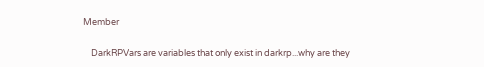Member

    DarkRPVars are variables that only exist in darkrp...why are they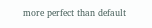more perfect than default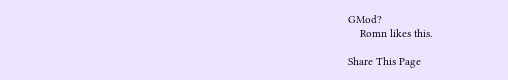GMod?
    Romn likes this.

Share This Page